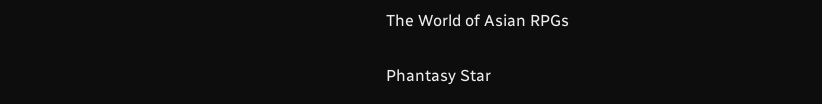The World of Asian RPGs

Phantasy Star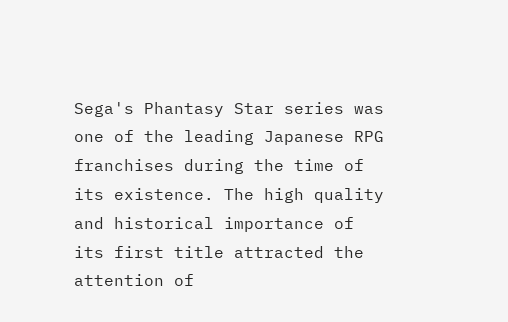Sega's Phantasy Star series was one of the leading Japanese RPG franchises during the time of its existence. The high quality and historical importance of its first title attracted the attention of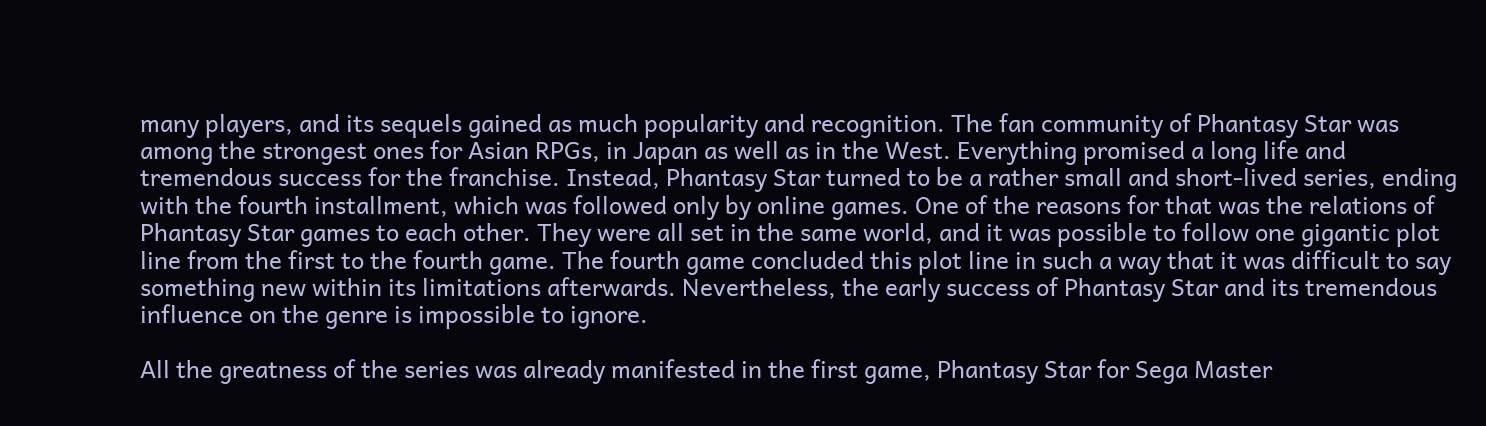many players, and its sequels gained as much popularity and recognition. The fan community of Phantasy Star was among the strongest ones for Asian RPGs, in Japan as well as in the West. Everything promised a long life and tremendous success for the franchise. Instead, Phantasy Star turned to be a rather small and short-lived series, ending with the fourth installment, which was followed only by online games. One of the reasons for that was the relations of Phantasy Star games to each other. They were all set in the same world, and it was possible to follow one gigantic plot line from the first to the fourth game. The fourth game concluded this plot line in such a way that it was difficult to say something new within its limitations afterwards. Nevertheless, the early success of Phantasy Star and its tremendous influence on the genre is impossible to ignore.

All the greatness of the series was already manifested in the first game, Phantasy Star for Sega Master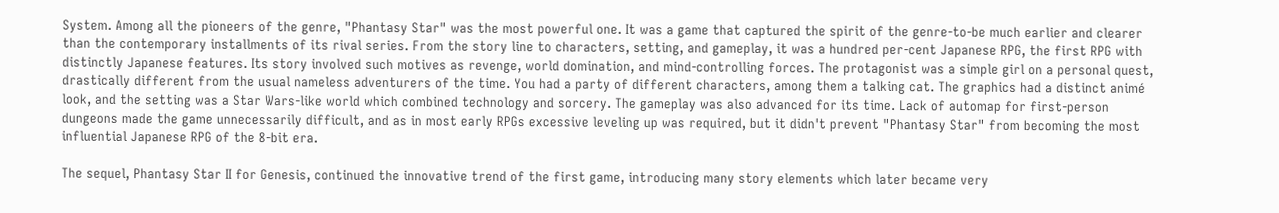System. Among all the pioneers of the genre, "Phantasy Star" was the most powerful one. It was a game that captured the spirit of the genre-to-be much earlier and clearer than the contemporary installments of its rival series. From the story line to characters, setting, and gameplay, it was a hundred per-cent Japanese RPG, the first RPG with distinctly Japanese features. Its story involved such motives as revenge, world domination, and mind-controlling forces. The protagonist was a simple girl on a personal quest, drastically different from the usual nameless adventurers of the time. You had a party of different characters, among them a talking cat. The graphics had a distinct animé look, and the setting was a Star Wars-like world which combined technology and sorcery. The gameplay was also advanced for its time. Lack of automap for first-person dungeons made the game unnecessarily difficult, and as in most early RPGs excessive leveling up was required, but it didn't prevent "Phantasy Star" from becoming the most influential Japanese RPG of the 8-bit era.

The sequel, Phantasy Star II for Genesis, continued the innovative trend of the first game, introducing many story elements which later became very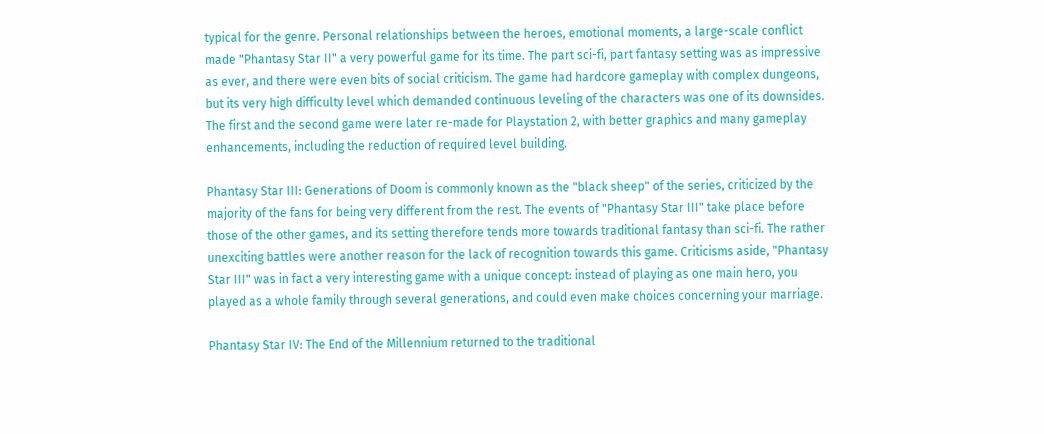typical for the genre. Personal relationships between the heroes, emotional moments, a large-scale conflict made "Phantasy Star II" a very powerful game for its time. The part sci-fi, part fantasy setting was as impressive as ever, and there were even bits of social criticism. The game had hardcore gameplay with complex dungeons, but its very high difficulty level which demanded continuous leveling of the characters was one of its downsides. The first and the second game were later re-made for Playstation 2, with better graphics and many gameplay enhancements, including the reduction of required level building.

Phantasy Star III: Generations of Doom is commonly known as the "black sheep" of the series, criticized by the majority of the fans for being very different from the rest. The events of "Phantasy Star III" take place before those of the other games, and its setting therefore tends more towards traditional fantasy than sci-fi. The rather unexciting battles were another reason for the lack of recognition towards this game. Criticisms aside, "Phantasy Star III" was in fact a very interesting game with a unique concept: instead of playing as one main hero, you played as a whole family through several generations, and could even make choices concerning your marriage.

Phantasy Star IV: The End of the Millennium returned to the traditional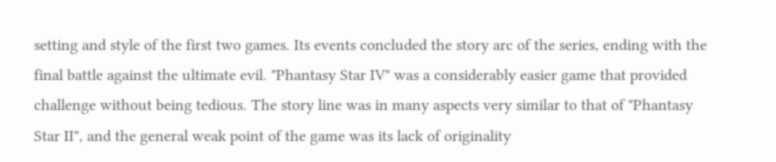setting and style of the first two games. Its events concluded the story arc of the series, ending with the final battle against the ultimate evil. "Phantasy Star IV" was a considerably easier game that provided challenge without being tedious. The story line was in many aspects very similar to that of "Phantasy Star II", and the general weak point of the game was its lack of originality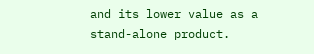and its lower value as a stand-alone product.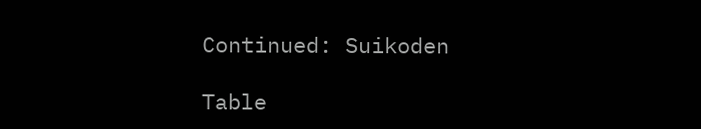Continued: Suikoden

Table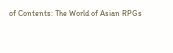of Contents: The World of Asian RPGs